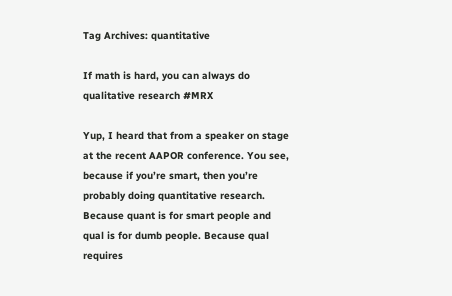Tag Archives: quantitative

If math is hard, you can always do qualitative research #MRX

Yup, I heard that from a speaker on stage at the recent AAPOR conference. You see, because if you’re smart, then you’re probably doing quantitative research. Because quant is for smart people and qual is for dumb people. Because qual requires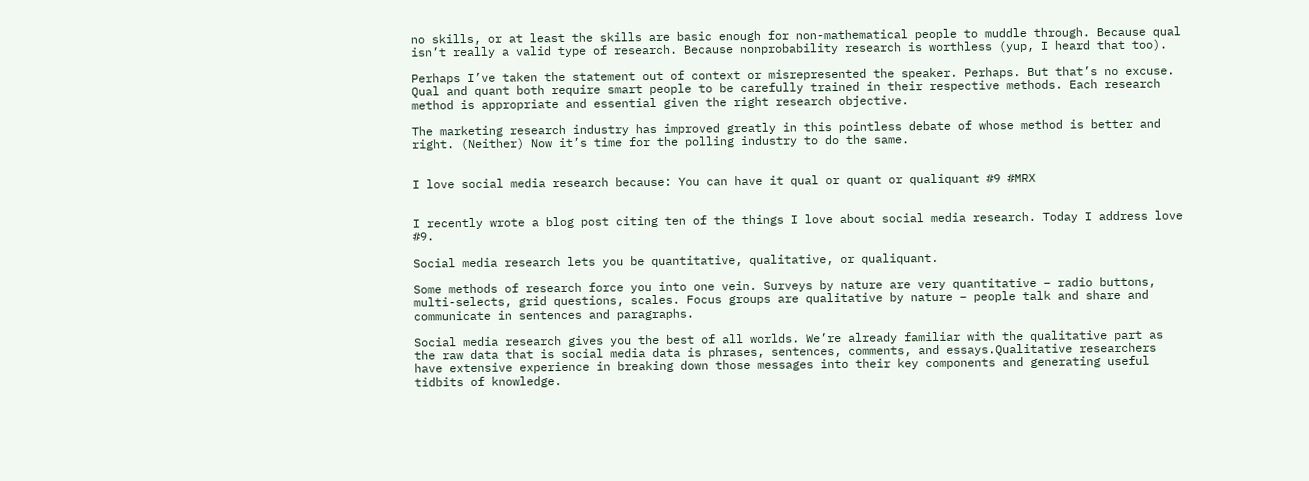no skills, or at least the skills are basic enough for non-mathematical people to muddle through. Because qual isn’t really a valid type of research. Because nonprobability research is worthless (yup, I heard that too).

Perhaps I’ve taken the statement out of context or misrepresented the speaker. Perhaps. But that’s no excuse. Qual and quant both require smart people to be carefully trained in their respective methods. Each research method is appropriate and essential given the right research objective.

The marketing research industry has improved greatly in this pointless debate of whose method is better and right. (Neither) Now it’s time for the polling industry to do the same.


I love social media research because: You can have it qual or quant or qualiquant #9 #MRX


I recently wrote a blog post citing ten of the things I love about social media research. Today I address love #9.

Social media research lets you be quantitative, qualitative, or qualiquant.

Some methods of research force you into one vein. Surveys by nature are very quantitative – radio buttons, multi-selects, grid questions, scales. Focus groups are qualitative by nature – people talk and share and communicate in sentences and paragraphs.

Social media research gives you the best of all worlds. We’re already familiar with the qualitative part as the raw data that is social media data is phrases, sentences, comments, and essays.Qualitative researchers have extensive experience in breaking down those messages into their key components and generating useful tidbits of knowledge.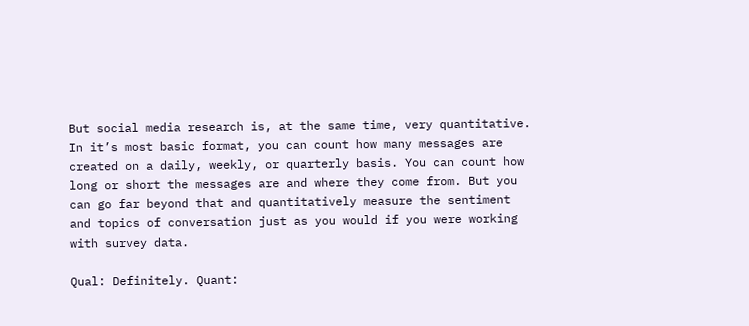But social media research is, at the same time, very quantitative. In it’s most basic format, you can count how many messages are created on a daily, weekly, or quarterly basis. You can count how long or short the messages are and where they come from. But you can go far beyond that and quantitatively measure the sentiment and topics of conversation just as you would if you were working with survey data.

Qual: Definitely. Quant: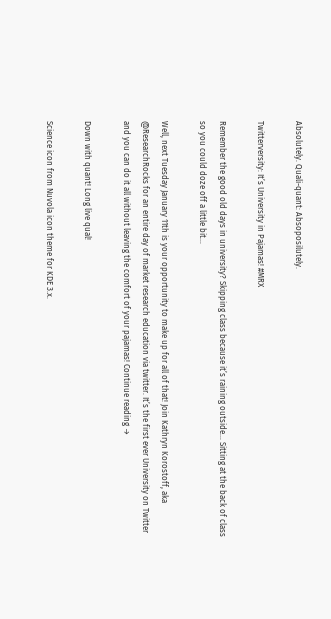Absolutely. Quali-quant: Absoposilutely.

Twitterversity: It’s University in Pajamas! #MRX

Remember the good old days in university? Skipping class because it’s raining outside… Sitting at the back of class so you could doze off a little bit…

Well, next Tuesday January 11th is your opportunity to make up for all of that! Join Kathryn Korostoff, aka @ResearchRocks for an entire day of market research education via twitter. It’s the first ever University on Twitter and you can do it all without leaving the comfort of your pajamas! Continue reading →

Down with quant! Long live qual!

Science icon from Nuvola icon theme for KDE 3.x.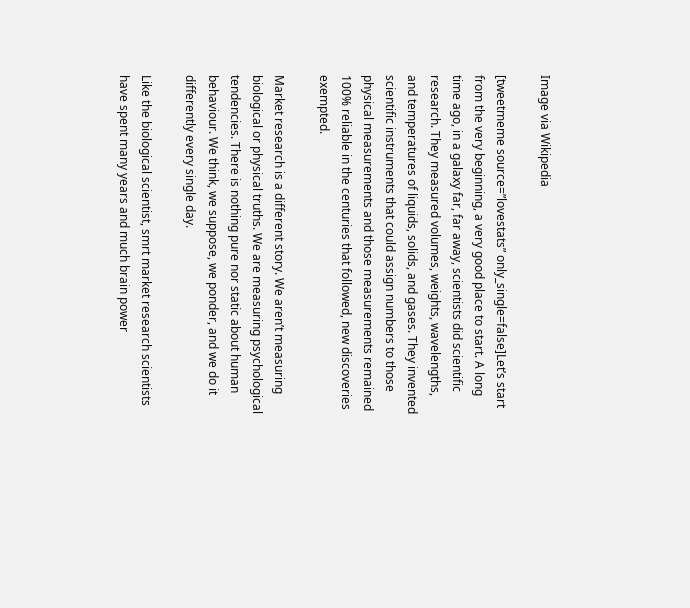Image via Wikipedia

[tweetmeme source=”lovestats” only_single=false]Let’s start from the very beginning, a very good place to start. A long time ago, in a galaxy far, far away, scientists did scientific research. They measured volumes, weights, wavelengths, and temperatures of liquids, solids, and gases. They invented scientific instruments that could assign numbers to those physical measurements and those measurements remained 100% reliable in the centuries that followed, new discoveries exempted.

Market research is a different story. We aren’t measuring biological or physical truths. We are measuring psychological tendencies. There is nothing pure nor static about human behaviour. We think, we suppose, we ponder, and we do it differently every single day.

Like the biological scientist, smrt market research scientists have spent many years and much brain power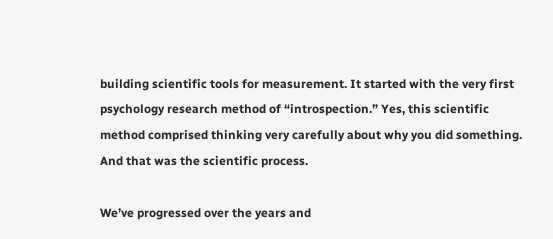building scientific tools for measurement. It started with the very first psychology research method of “introspection.” Yes, this scientific method comprised thinking very carefully about why you did something. And that was the scientific process.

We’ve progressed over the years and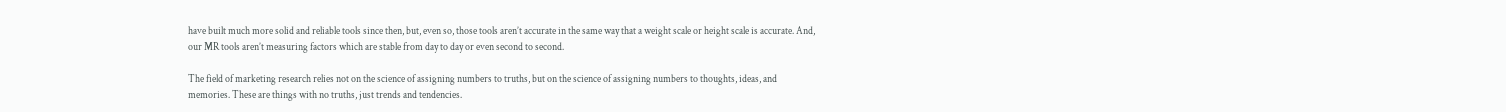have built much more solid and reliable tools since then, but, even so, those tools aren’t accurate in the same way that a weight scale or height scale is accurate. And, our MR tools aren’t measuring factors which are stable from day to day or even second to second.

The field of marketing research relies not on the science of assigning numbers to truths, but on the science of assigning numbers to thoughts, ideas, and memories. These are things with no truths, just trends and tendencies.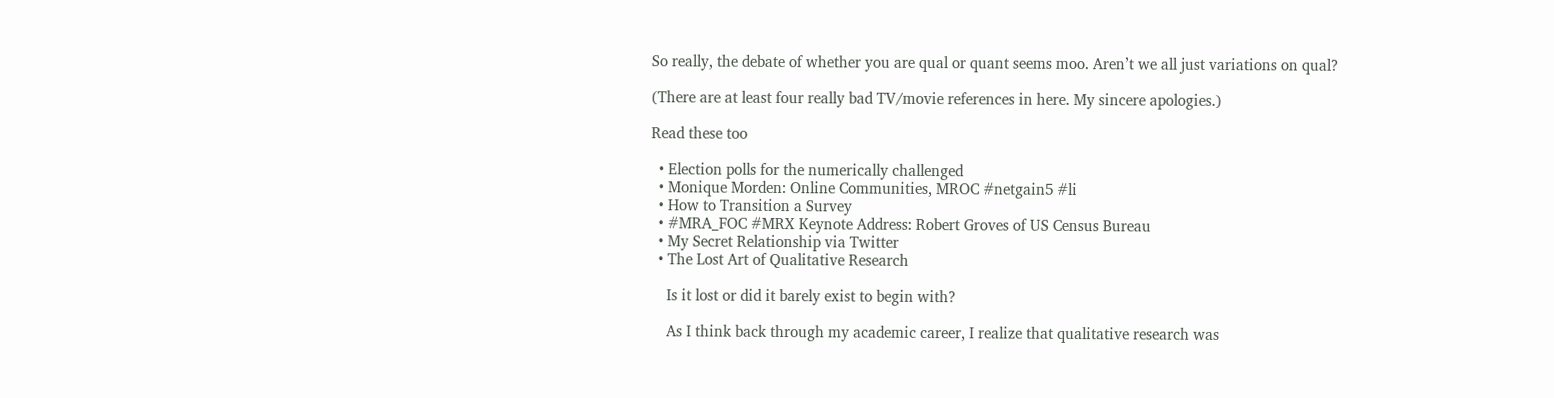So really, the debate of whether you are qual or quant seems moo. Aren’t we all just variations on qual?

(There are at least four really bad TV/movie references in here. My sincere apologies.)

Read these too

  • Election polls for the numerically challenged
  • Monique Morden: Online Communities, MROC #netgain5 #li
  • How to Transition a Survey
  • #MRA_FOC #MRX Keynote Address: Robert Groves of US Census Bureau
  • My Secret Relationship via Twitter
  • The Lost Art of Qualitative Research

    Is it lost or did it barely exist to begin with?

    As I think back through my academic career, I realize that qualitative research was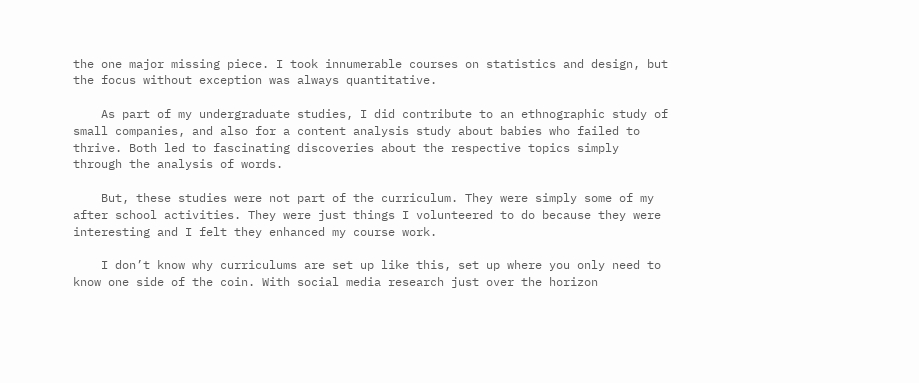the one major missing piece. I took innumerable courses on statistics and design, but the focus without exception was always quantitative.

    As part of my undergraduate studies, I did contribute to an ethnographic study of small companies, and also for a content analysis study about babies who failed to thrive. Both led to fascinating discoveries about the respective topics simply through the analysis of words.

    But, these studies were not part of the curriculum. They were simply some of my after school activities. They were just things I volunteered to do because they were interesting and I felt they enhanced my course work.

    I don’t know why curriculums are set up like this, set up where you only need to know one side of the coin. With social media research just over the horizon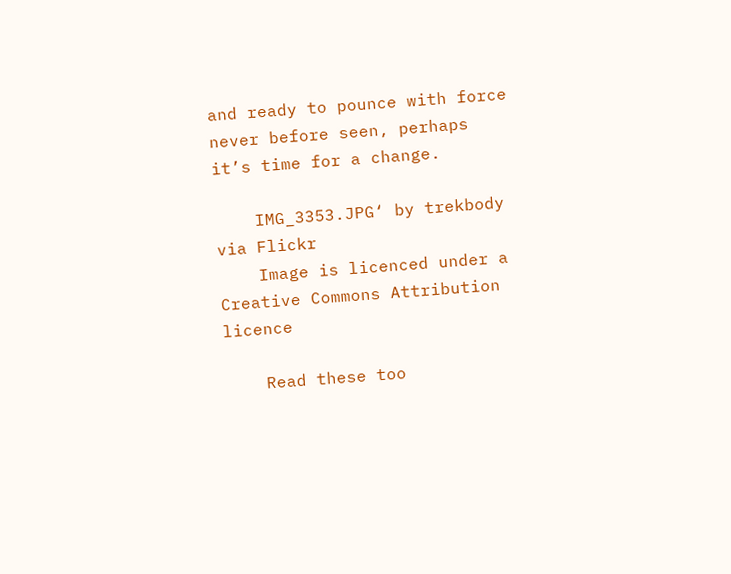and ready to pounce with force never before seen, perhaps it’s time for a change.

    IMG_3353.JPG‘ by trekbody via Flickr
    Image is licenced under a Creative Commons Attribution licence

    Read these too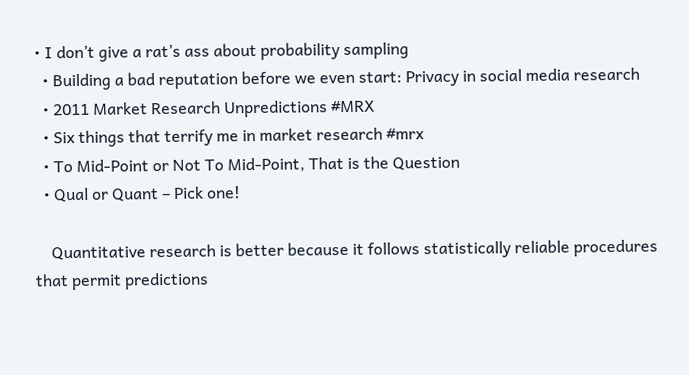• I don’t give a rat’s ass about probability sampling
  • Building a bad reputation before we even start: Privacy in social media research
  • 2011 Market Research Unpredictions #MRX
  • Six things that terrify me in market research #mrx
  • To Mid-Point or Not To Mid-Point, That is the Question
  • Qual or Quant – Pick one!

    Quantitative research is better because it follows statistically reliable procedures that permit predictions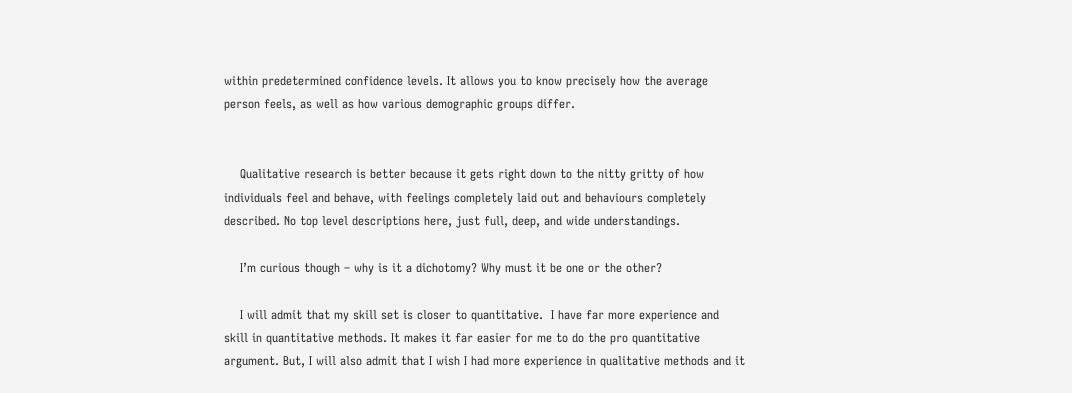within predetermined confidence levels. It allows you to know precisely how the average person feels, as well as how various demographic groups differ.


    Qualitative research is better because it gets right down to the nitty gritty of how individuals feel and behave, with feelings completely laid out and behaviours completely described. No top level descriptions here, just full, deep, and wide understandings.

    I’m curious though – why is it a dichotomy? Why must it be one or the other?

    I will admit that my skill set is closer to quantitative.  I have far more experience and skill in quantitative methods. It makes it far easier for me to do the pro quantitative argument. But, I will also admit that I wish I had more experience in qualitative methods and it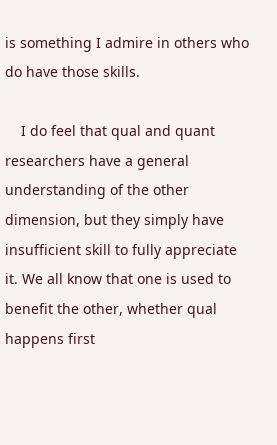is something I admire in others who do have those skills.

    I do feel that qual and quant researchers have a general understanding of the other dimension, but they simply have insufficient skill to fully appreciate it. We all know that one is used to benefit the other, whether qual happens first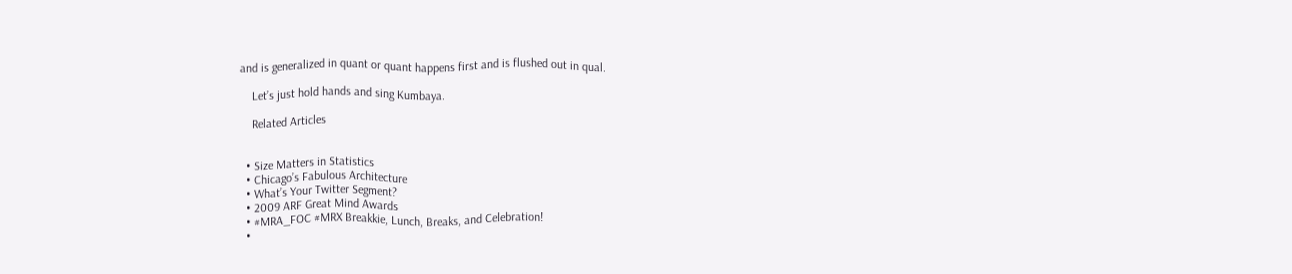and is generalized in quant or quant happens first and is flushed out in qual.

    Let’s just hold hands and sing Kumbaya.

    Related Articles


  • Size Matters in Statistics
  • Chicago’s Fabulous Architecture
  • What’s Your Twitter Segment?
  • 2009 ARF Great Mind Awards
  • #MRA_FOC #MRX Breakkie, Lunch, Breaks, and Celebration!
  •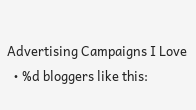Advertising Campaigns I Love
  • %d bloggers like this: